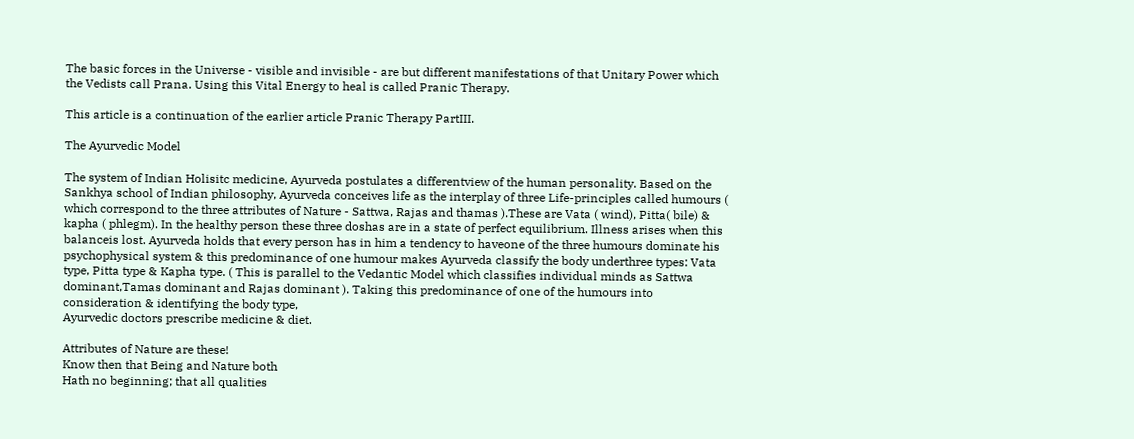The basic forces in the Universe - visible and invisible - are but different manifestations of that Unitary Power which the Vedists call Prana. Using this Vital Energy to heal is called Pranic Therapy.

This article is a continuation of the earlier article Pranic Therapy PartIII.

The Ayurvedic Model

The system of Indian Holisitc medicine, Ayurveda postulates a differentview of the human personality. Based on the Sankhya school of Indian philosophy, Ayurveda conceives life as the interplay of three Life-principles called humours ( which correspond to the three attributes of Nature - Sattwa, Rajas and thamas ).These are Vata ( wind), Pitta( bile) & kapha ( phlegm). In the healthy person these three doshas are in a state of perfect equilibrium. Illness arises when this balanceis lost. Ayurveda holds that every person has in him a tendency to haveone of the three humours dominate his psychophysical system & this predominance of one humour makes Ayurveda classify the body underthree types: Vata type, Pitta type & Kapha type. ( This is parallel to the Vedantic Model which classifies individual minds as Sattwa dominant,Tamas dominant and Rajas dominant ). Taking this predominance of one of the humours into consideration & identifying the body type,
Ayurvedic doctors prescribe medicine & diet.

Attributes of Nature are these!
Know then that Being and Nature both
Hath no beginning; that all qualities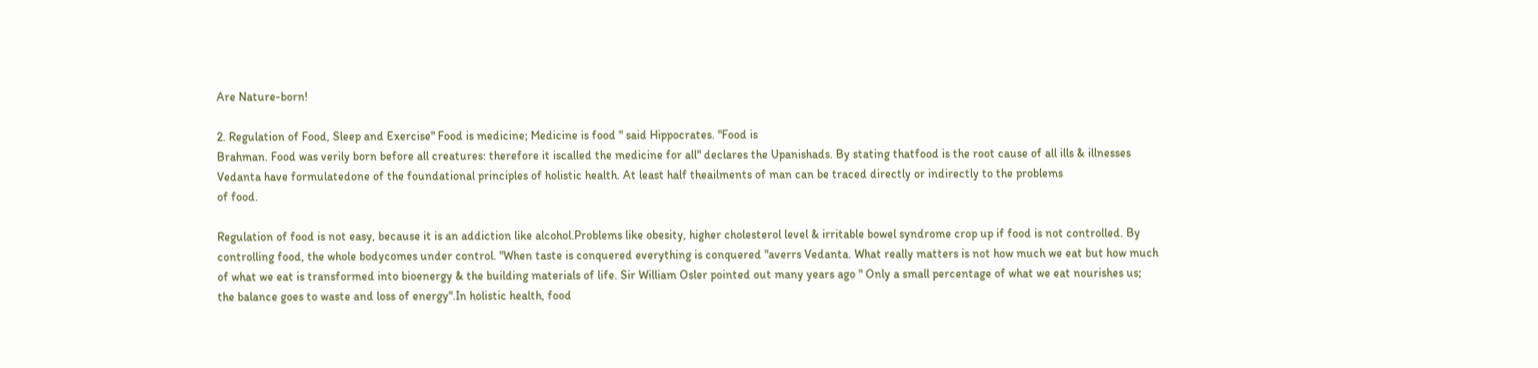Are Nature-born!

2. Regulation of Food, Sleep and Exercise" Food is medicine; Medicine is food " said Hippocrates. "Food is
Brahman. Food was verily born before all creatures: therefore it iscalled the medicine for all" declares the Upanishads. By stating thatfood is the root cause of all ills & illnesses Vedanta have formulatedone of the foundational principles of holistic health. At least half theailments of man can be traced directly or indirectly to the problems
of food.

Regulation of food is not easy, because it is an addiction like alcohol.Problems like obesity, higher cholesterol level & irritable bowel syndrome crop up if food is not controlled. By controlling food, the whole bodycomes under control. "When taste is conquered everything is conquered "averrs Vedanta. What really matters is not how much we eat but how much of what we eat is transformed into bioenergy & the building materials of life. Sir William Osler pointed out many years ago " Only a small percentage of what we eat nourishes us; the balance goes to waste and loss of energy".In holistic health, food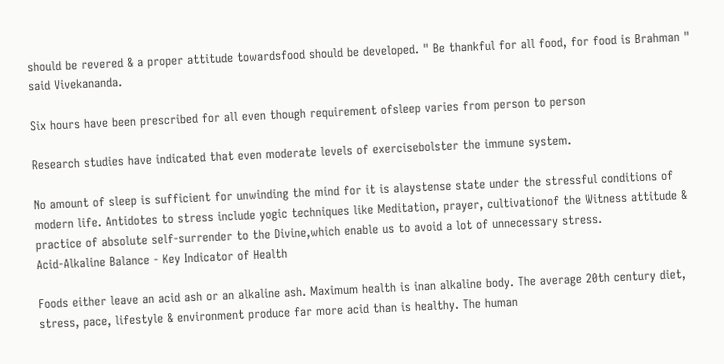should be revered & a proper attitude towardsfood should be developed. " Be thankful for all food, for food is Brahman " said Vivekananda.

Six hours have been prescribed for all even though requirement ofsleep varies from person to person

Research studies have indicated that even moderate levels of exercisebolster the immune system.

No amount of sleep is sufficient for unwinding the mind for it is alaystense state under the stressful conditions of modern life. Antidotes to stress include yogic techniques like Meditation, prayer, cultivationof the Witness attitude & practice of absolute self-surrender to the Divine,which enable us to avoid a lot of unnecessary stress.
Acid-Alkaline Balance - Key Indicator of Health

Foods either leave an acid ash or an alkaline ash. Maximum health is inan alkaline body. The average 20th century diet, stress, pace, lifestyle & environment produce far more acid than is healthy. The human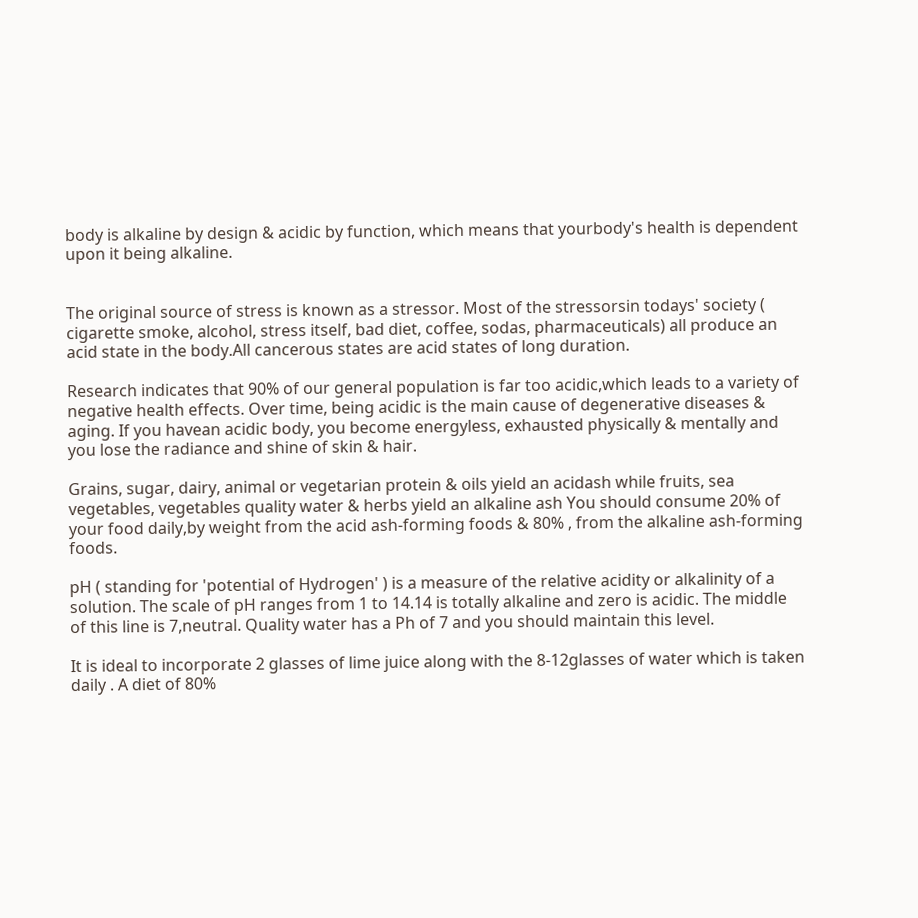body is alkaline by design & acidic by function, which means that yourbody's health is dependent upon it being alkaline.


The original source of stress is known as a stressor. Most of the stressorsin todays' society ( cigarette smoke, alcohol, stress itself, bad diet, coffee, sodas, pharmaceuticals) all produce an acid state in the body.All cancerous states are acid states of long duration.

Research indicates that 90% of our general population is far too acidic,which leads to a variety of negative health effects. Over time, being acidic is the main cause of degenerative diseases & aging. If you havean acidic body, you become energyless, exhausted physically & mentally and you lose the radiance and shine of skin & hair.

Grains, sugar, dairy, animal or vegetarian protein & oils yield an acidash while fruits, sea vegetables, vegetables quality water & herbs yield an alkaline ash You should consume 20% of your food daily,by weight from the acid ash-forming foods & 80% , from the alkaline ash-forming foods.

pH ( standing for 'potential of Hydrogen' ) is a measure of the relative acidity or alkalinity of a solution. The scale of pH ranges from 1 to 14.14 is totally alkaline and zero is acidic. The middle of this line is 7,neutral. Quality water has a Ph of 7 and you should maintain this level.

It is ideal to incorporate 2 glasses of lime juice along with the 8-12glasses of water which is taken daily . A diet of 80%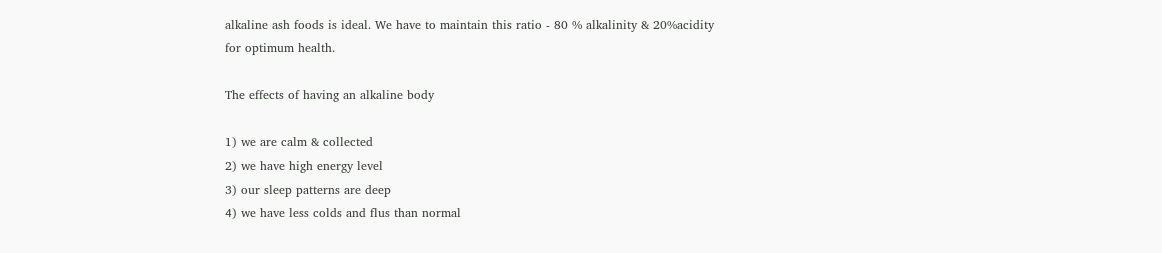alkaline ash foods is ideal. We have to maintain this ratio - 80 % alkalinity & 20%acidity for optimum health.

The effects of having an alkaline body

1) we are calm & collected
2) we have high energy level
3) our sleep patterns are deep
4) we have less colds and flus than normal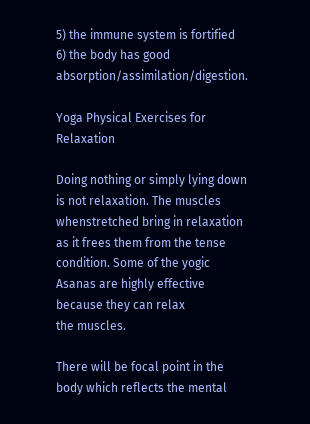5) the immune system is fortified
6) the body has good absorption/assimilation/digestion.

Yoga Physical Exercises for Relaxation

Doing nothing or simply lying down is not relaxation. The muscles whenstretched bring in relaxation as it frees them from the tense condition. Some of the yogic Asanas are highly effective because they can relax
the muscles.

There will be focal point in the body which reflects the mental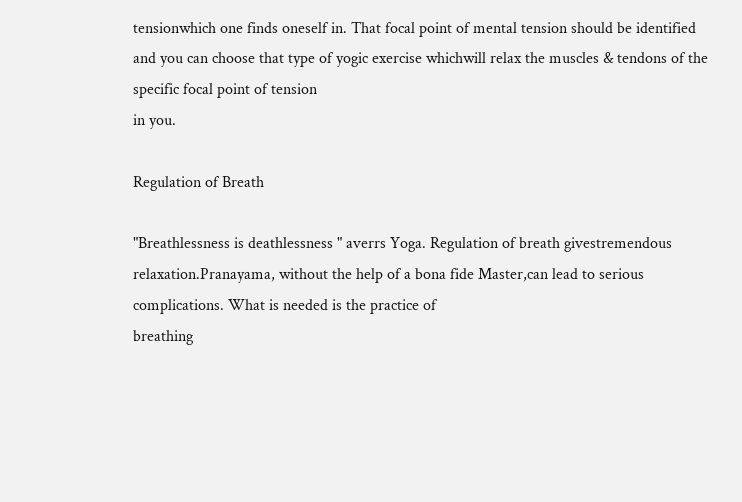tensionwhich one finds oneself in. That focal point of mental tension should be identified and you can choose that type of yogic exercise whichwill relax the muscles & tendons of the specific focal point of tension
in you.

Regulation of Breath

"Breathlessness is deathlessness " averrs Yoga. Regulation of breath givestremendous relaxation.Pranayama, without the help of a bona fide Master,can lead to serious complications. What is needed is the practice of
breathing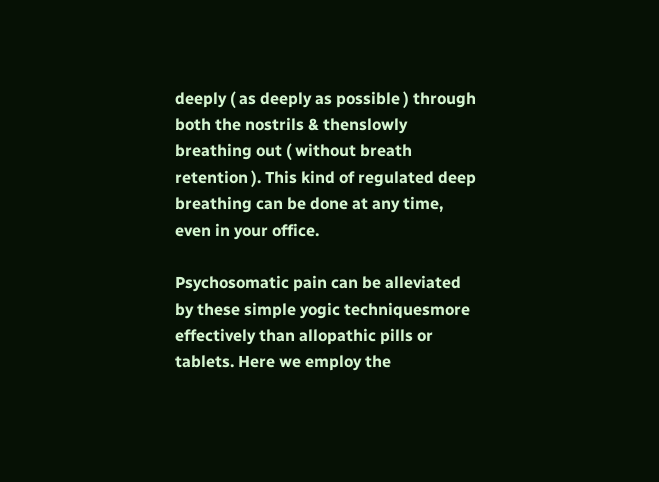deeply ( as deeply as possible ) through both the nostrils & thenslowly breathing out ( without breath retention ). This kind of regulated deep breathing can be done at any time, even in your office.

Psychosomatic pain can be alleviated by these simple yogic techniquesmore effectively than allopathic pills or tablets. Here we employ the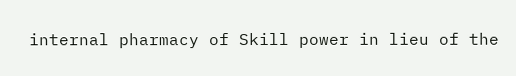internal pharmacy of Skill power in lieu of the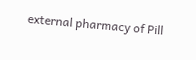external pharmacy of Pill